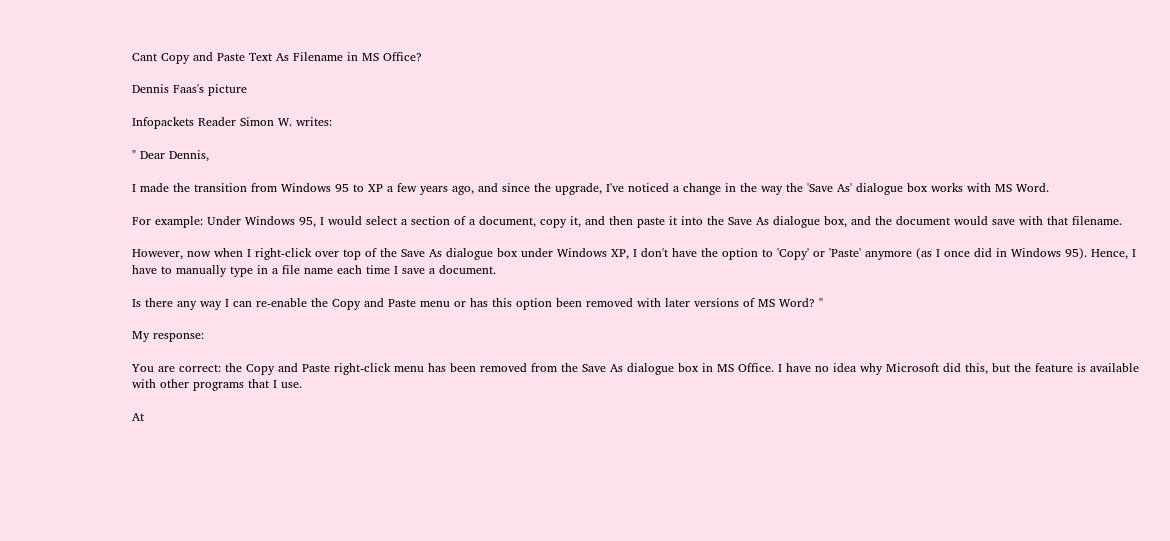Cant Copy and Paste Text As Filename in MS Office?

Dennis Faas's picture

Infopackets Reader Simon W. writes:

" Dear Dennis,

I made the transition from Windows 95 to XP a few years ago, and since the upgrade, I've noticed a change in the way the 'Save As' dialogue box works with MS Word.

For example: Under Windows 95, I would select a section of a document, copy it, and then paste it into the Save As dialogue box, and the document would save with that filename.

However, now when I right-click over top of the Save As dialogue box under Windows XP, I don't have the option to 'Copy' or 'Paste' anymore (as I once did in Windows 95). Hence, I have to manually type in a file name each time I save a document.

Is there any way I can re-enable the Copy and Paste menu or has this option been removed with later versions of MS Word? "

My response:

You are correct: the Copy and Paste right-click menu has been removed from the Save As dialogue box in MS Office. I have no idea why Microsoft did this, but the feature is available with other programs that I use.

At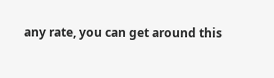any rate, you can get around this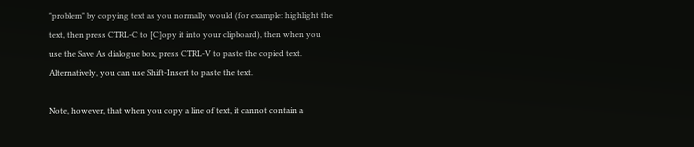"problem" by copying text as you normally would (for example: highlight the text, then press CTRL-C to [C]opy it into your clipboard), then when you use the Save As dialogue box, press CTRL-V to paste the copied text. Alternatively, you can use Shift-Insert to paste the text.

Note, however, that when you copy a line of text, it cannot contain a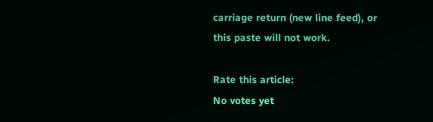carriage return (new line feed), or this paste will not work.

Rate this article:
No votes yet